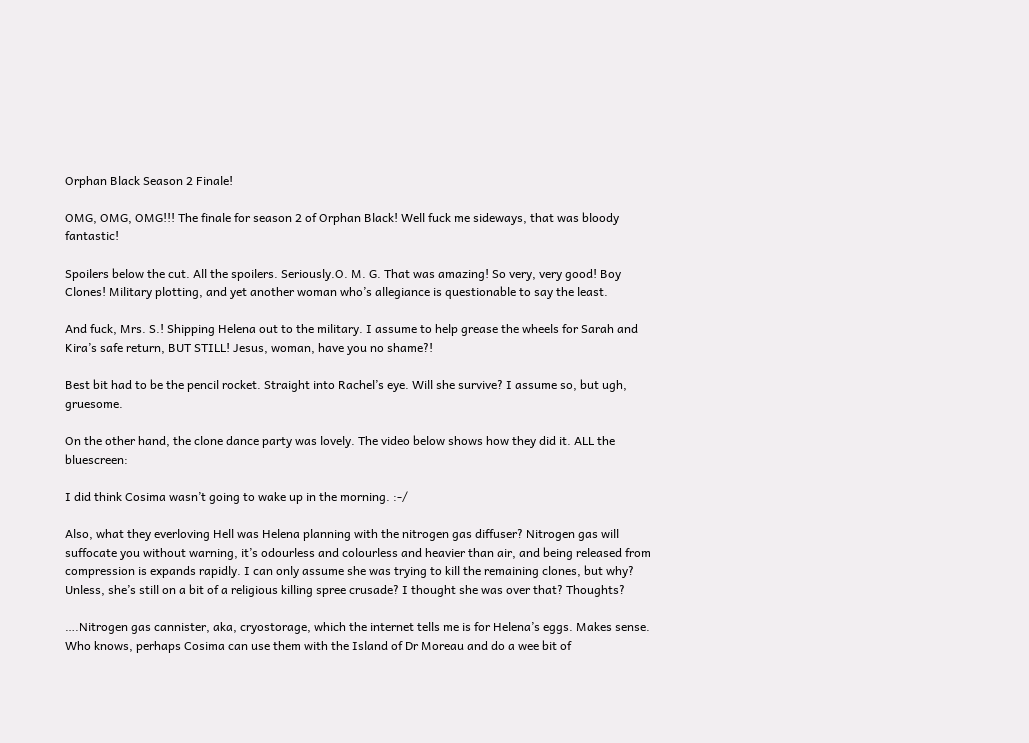Orphan Black Season 2 Finale!

OMG, OMG, OMG!!! The finale for season 2 of Orphan Black! Well fuck me sideways, that was bloody fantastic!

Spoilers below the cut. All the spoilers. Seriously.O. M. G. That was amazing! So very, very good! Boy Clones! Military plotting, and yet another woman who’s allegiance is questionable to say the least.

And fuck, Mrs. S.! Shipping Helena out to the military. I assume to help grease the wheels for Sarah and Kira’s safe return, BUT STILL! Jesus, woman, have you no shame?!

Best bit had to be the pencil rocket. Straight into Rachel’s eye. Will she survive? I assume so, but ugh, gruesome.

On the other hand, the clone dance party was lovely. The video below shows how they did it. ALL the bluescreen:

I did think Cosima wasn’t going to wake up in the morning. :-/

Also, what they everloving Hell was Helena planning with the nitrogen gas diffuser? Nitrogen gas will suffocate you without warning, it’s odourless and colourless and heavier than air, and being released from compression is expands rapidly. I can only assume she was trying to kill the remaining clones, but why? Unless, she’s still on a bit of a religious killing spree crusade? I thought she was over that? Thoughts?

….Nitrogen gas cannister, aka, cryostorage, which the internet tells me is for Helena’s eggs. Makes sense. Who knows, perhaps Cosima can use them with the Island of Dr Moreau and do a wee bit of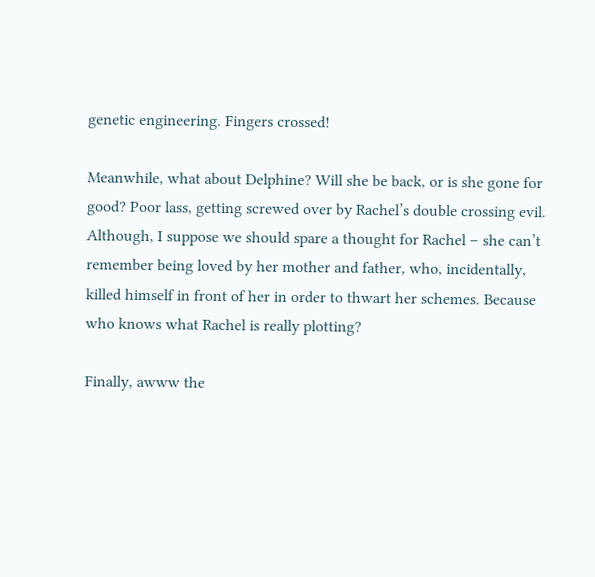genetic engineering. Fingers crossed!

Meanwhile, what about Delphine? Will she be back, or is she gone for good? Poor lass, getting screwed over by Rachel’s double crossing evil. Although, I suppose we should spare a thought for Rachel – she can’t remember being loved by her mother and father, who, incidentally, killed himself in front of her in order to thwart her schemes. Because who knows what Rachel is really plotting?

Finally, awww the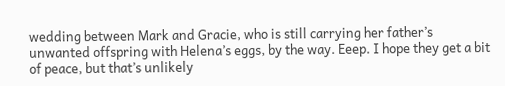wedding between Mark and Gracie, who is still carrying her father’s unwanted offspring with Helena’s eggs, by the way. Eeep. I hope they get a bit of peace, but that’s unlikely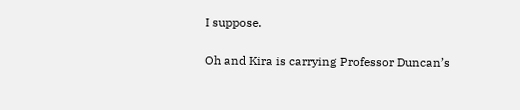I suppose.

Oh and Kira is carrying Professor Duncan’s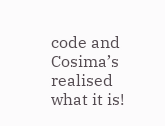code and Cosima’s realised what it is!